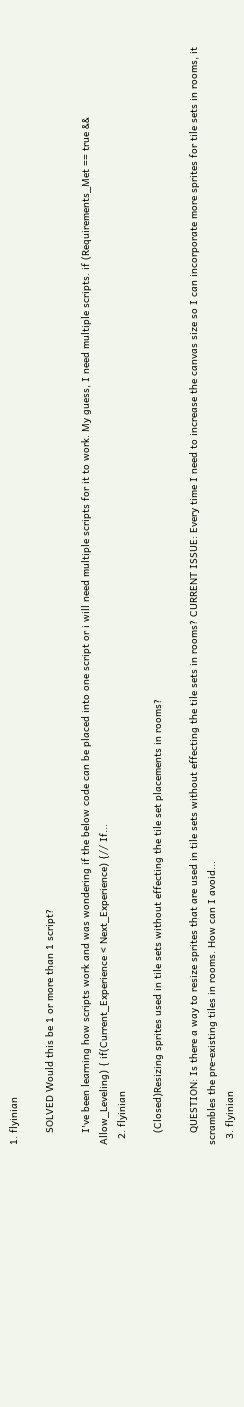1. flyinian

    SOLVED Would this be 1 or more than 1 script?

    I've been learning how scripts work and was wondering if the below code can be placed into one script or i will need multiple scripts for it to work. My guess, I need multiple scripts. if (Requirements_Met == true && Allow_Leveling) { if(Current_Experience < Next_Experience) {// If...
  2. flyinian

    (Closed)Resizing sprites used in tile sets without effecting the tile set placements in rooms?

    QUESTION: Is there a way to resize sprites that are used in tile sets without effecting the tile sets in rooms? CURRENT ISSUE: Every time I need to increase the canvas size so I can incorporate more sprites for tile sets in rooms, it scrambles the pre-existing tiles in rooms. How can I avoid...
  3. flyinian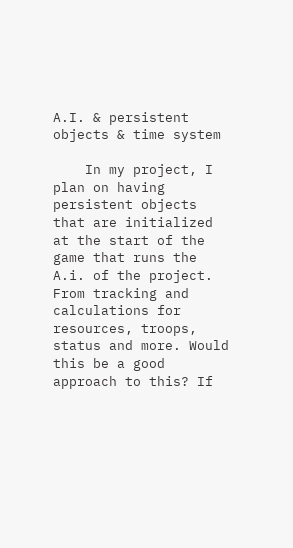A.I. & persistent objects & time system

    In my project, I plan on having persistent objects that are initialized at the start of the game that runs the A.i. of the project. From tracking and calculations for resources, troops, status and more. Would this be a good approach to this? If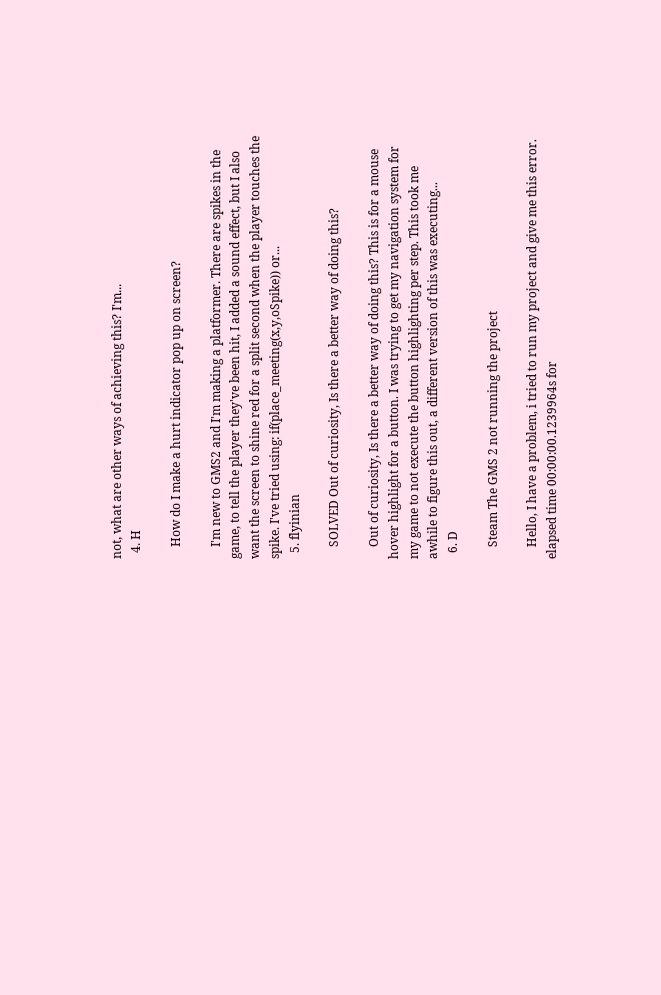not, what are other ways of achieving this? I'm...
  4. H

    How do I make a hurt indicator pop up on screen?

    I'm new to GMS2 and I'm making a platformer. There are spikes in the game, to tell the player they've been hit, I added a sound effect, but I also want the screen to shine red for a split second when the player touches the spike. I've tried using: if(place_meeting(x,y,oSpike)) or...
  5. flyinian

    SOLVED Out of curiosity, Is there a better way of doing this?

    Out of curiosity, Is there a better way of doing this? This is for a mouse hover highlight for a button. I was trying to get my navigation system for my game to not execute the button highlighting per step. This took me awhile to figure this out, a different version of this was executing...
  6. D

    Steam The GMS 2 not running the project

    Hello, I have a problem, i tried to run my project and give me this error. elapsed time 00:00:00.1239964s for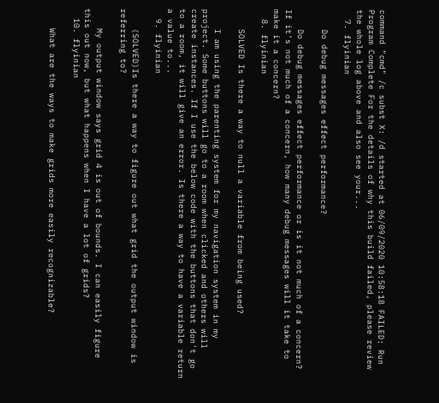command "cmd" /c subst X: /d started at 06/09/2020 10:58:18 FAILED: Run Program Complete For the details of why this build failed, please review the whole log above and also see your...
  7. flyinian

    Do debug messages effect performance?

    Do debug messages effect performance or is it not much of a concern? If it's not much of a concern, how many debug messages will it take to make it a concern?
  8. flyinian

    SOLVED Is there a way to null a variable from being used?

    I am using the parenting system for my navigation system in my project. Some buttons will go to a room when clicked and others will create instances. If I use the below code with the buttons that don't go to a room, it will give an error. Is there a way to have a variable return a value to...
  9. flyinian

    (SOLVED)Is there a way to figure out what grid the output window is referring to?

    My output window says grid 4 is out of bounds. I can easily figure this out now, but what happens when I have a lot of grids?
  10. flyinian

    What are the ways to make grids more easily recognizable?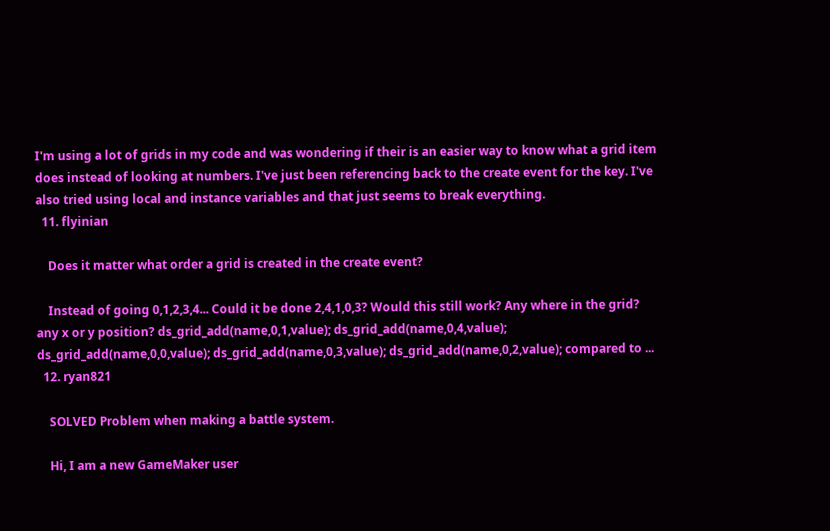I'm using a lot of grids in my code and was wondering if their is an easier way to know what a grid item does instead of looking at numbers. I've just been referencing back to the create event for the key. I've also tried using local and instance variables and that just seems to break everything.
  11. flyinian

    Does it matter what order a grid is created in the create event?

    Instead of going 0,1,2,3,4... Could it be done 2,4,1,0,3? Would this still work? Any where in the grid? any x or y position? ds_grid_add(name,0,1,value); ds_grid_add(name,0,4,value); ds_grid_add(name,0,0,value); ds_grid_add(name,0,3,value); ds_grid_add(name,0,2,value); compared to ...
  12. ryan821

    SOLVED Problem when making a battle system.

    Hi, I am a new GameMaker user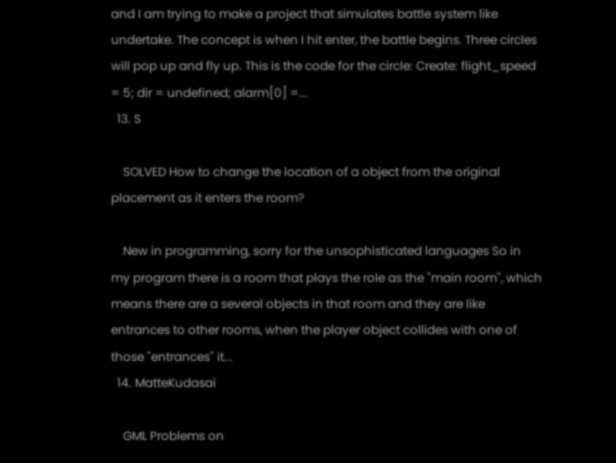and I am trying to make a project that simulates battle system like undertake. The concept is when I hit enter, the battle begins. Three circles will pop up and fly up. This is the code for the circle: Create: flight_speed = 5; dir = undefined; alarm[0] =...
  13. S

    SOLVED How to change the location of a object from the original placement as it enters the room?

    New in programming, sorry for the unsophisticated languages So in my program there is a room that plays the role as the "main room", which means there are a several objects in that room and they are like entrances to other rooms, when the player object collides with one of those "entrances" it...
  14. MatteKudasai

    GML Problems on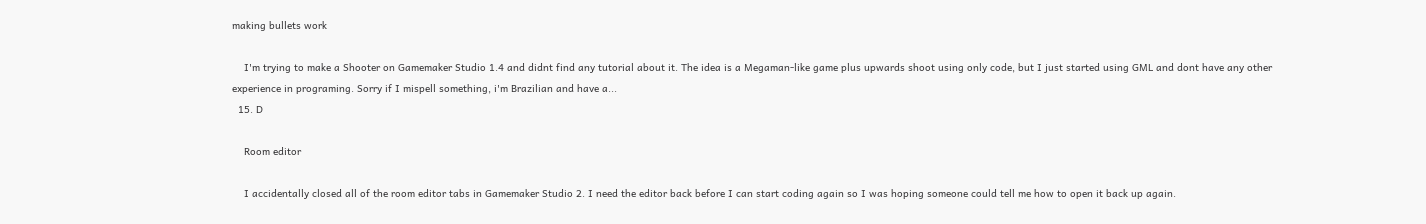making bullets work

    I'm trying to make a Shooter on Gamemaker Studio 1.4 and didnt find any tutorial about it. The idea is a Megaman-like game plus upwards shoot using only code, but I just started using GML and dont have any other experience in programing. Sorry if I mispell something, i'm Brazilian and have a...
  15. D

    Room editor

    I accidentally closed all of the room editor tabs in Gamemaker Studio 2. I need the editor back before I can start coding again so I was hoping someone could tell me how to open it back up again.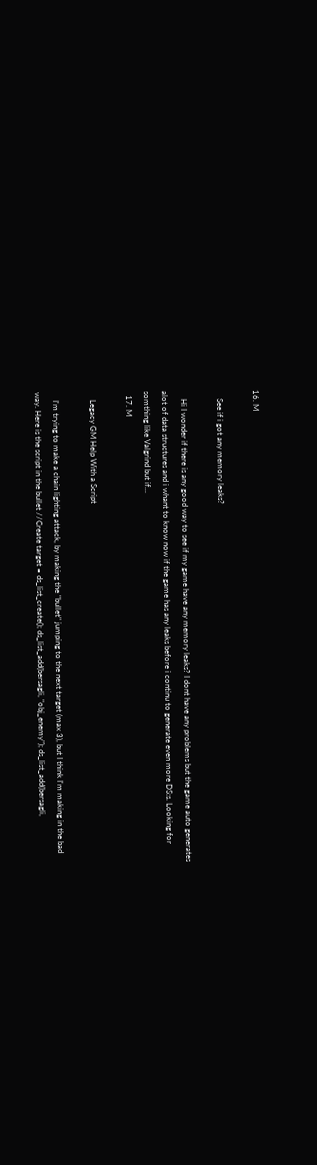16. M

    See if i got any memory leaks?

    Hi I wonder if there is any good way to see if my game have any memory leaks? I dont have any problems but the game auto generates alot of data structures and i whant to know now if the game has any leaks before i continu to generate even more DS:s. Looking for somthing like Valgrind but if...
  17. M

    Legacy GM Help With a Script

    I'm trying to make a chain lighting attack, by making the "bullet" jumping to the next target (max 3), but I think I'm making in the bad way. Here is the script in the bullet //Create target = ds_list_create(); ds_list_add(bersagli, "obj_enemy"); ds_list_add(bersagli,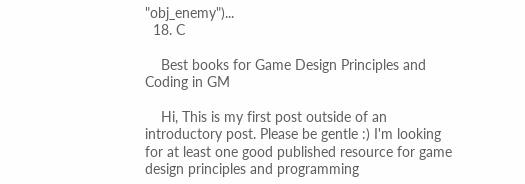"obj_enemy")...
  18. C

    Best books for Game Design Principles and Coding in GM

    Hi, This is my first post outside of an introductory post. Please be gentle :) I'm looking for at least one good published resource for game design principles and programming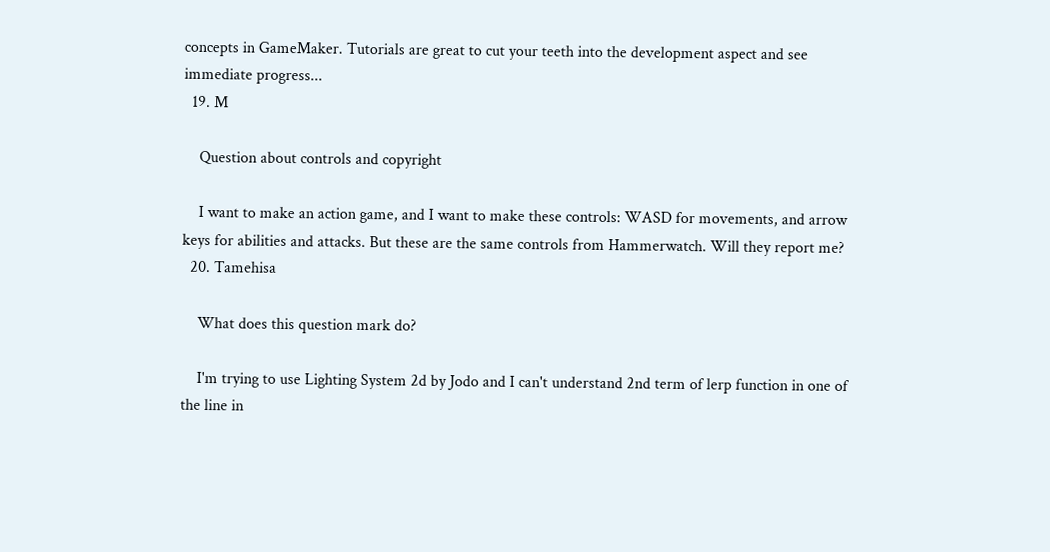concepts in GameMaker. Tutorials are great to cut your teeth into the development aspect and see immediate progress...
  19. M

    Question about controls and copyright

    I want to make an action game, and I want to make these controls: WASD for movements, and arrow keys for abilities and attacks. But these are the same controls from Hammerwatch. Will they report me?
  20. Tamehisa

    What does this question mark do?

    I'm trying to use Lighting System 2d by Jodo and I can't understand 2nd term of lerp function in one of the line in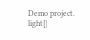Demo project. light[|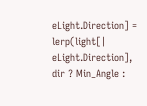eLight.Direction] = lerp(light[| eLight.Direction], dir ? Min_Angle :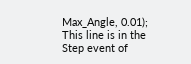Max_Angle, 0.01); This line is in the Step event of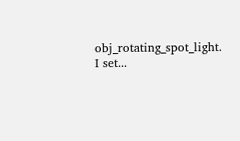obj_rotating_spot_light. I set...